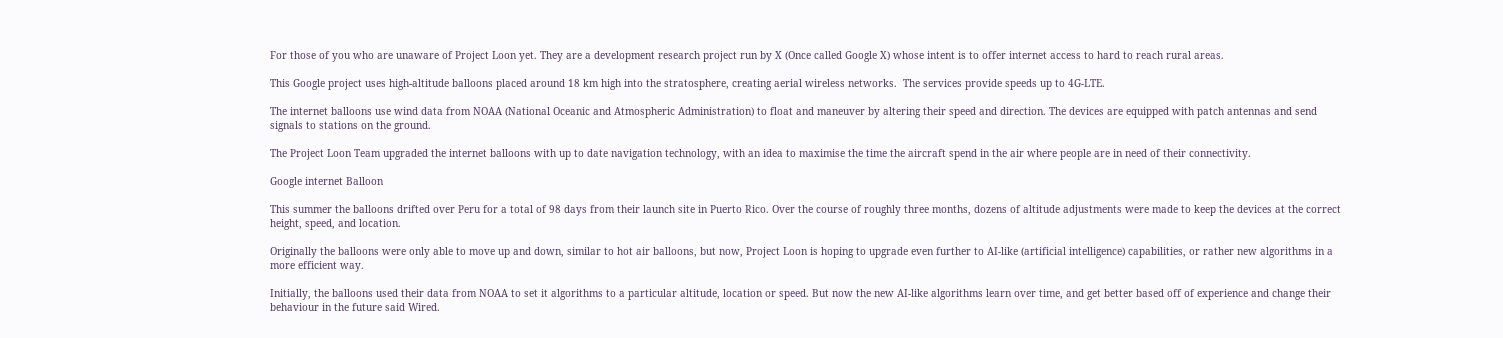For those of you who are unaware of Project Loon yet. They are a development research project run by X (Once called Google X) whose intent is to offer internet access to hard to reach rural areas.

This Google project uses high-altitude balloons placed around 18 km high into the stratosphere, creating aerial wireless networks.  The services provide speeds up to 4G-LTE.

The internet balloons use wind data from NOAA (National Oceanic and Atmospheric Administration) to float and maneuver by altering their speed and direction. The devices are equipped with patch antennas and send signals to stations on the ground.

The Project Loon Team upgraded the internet balloons with up to date navigation technology, with an idea to maximise the time the aircraft spend in the air where people are in need of their connectivity.

Google internet Balloon

This summer the balloons drifted over Peru for a total of 98 days from their launch site in Puerto Rico. Over the course of roughly three months, dozens of altitude adjustments were made to keep the devices at the correct height, speed, and location.

Originally the balloons were only able to move up and down, similar to hot air balloons, but now, Project Loon is hoping to upgrade even further to AI-like (artificial intelligence) capabilities, or rather new algorithms in a more efficient way.

Initially, the balloons used their data from NOAA to set it algorithms to a particular altitude, location or speed. But now the new AI-like algorithms learn over time, and get better based off of experience and change their behaviour in the future said Wired.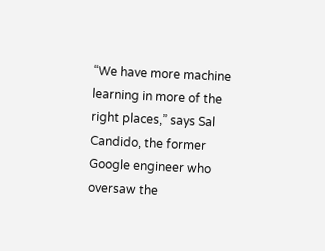“We have more machine learning in more of the right places,” says Sal Candido, the former Google engineer who oversaw the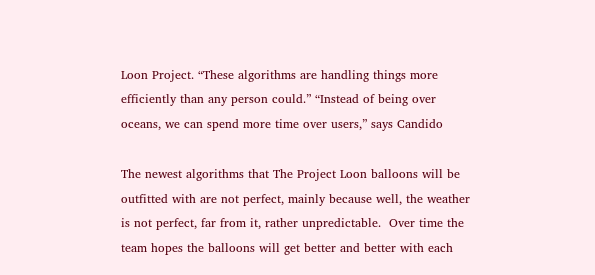Loon Project. “These algorithms are handling things more efficiently than any person could.” “Instead of being over oceans, we can spend more time over users,” says Candido

The newest algorithms that The Project Loon balloons will be outfitted with are not perfect, mainly because well, the weather is not perfect, far from it, rather unpredictable.  Over time the team hopes the balloons will get better and better with each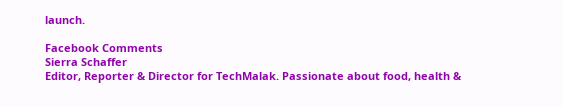launch.

Facebook Comments
Sierra Schaffer
Editor, Reporter & Director for TechMalak. Passionate about food, health &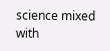science mixed with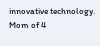innovative technology. Mom of 4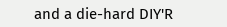and a die-hard DIY'R